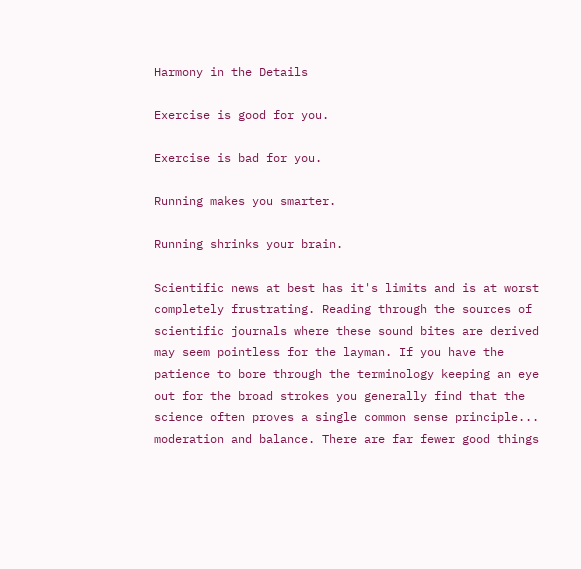Harmony in the Details

Exercise is good for you.

Exercise is bad for you.

Running makes you smarter.

Running shrinks your brain.

Scientific news at best has it's limits and is at worst completely frustrating. Reading through the sources of scientific journals where these sound bites are derived may seem pointless for the layman. If you have the patience to bore through the terminology keeping an eye out for the broad strokes you generally find that the science often proves a single common sense principle... moderation and balance. There are far fewer good things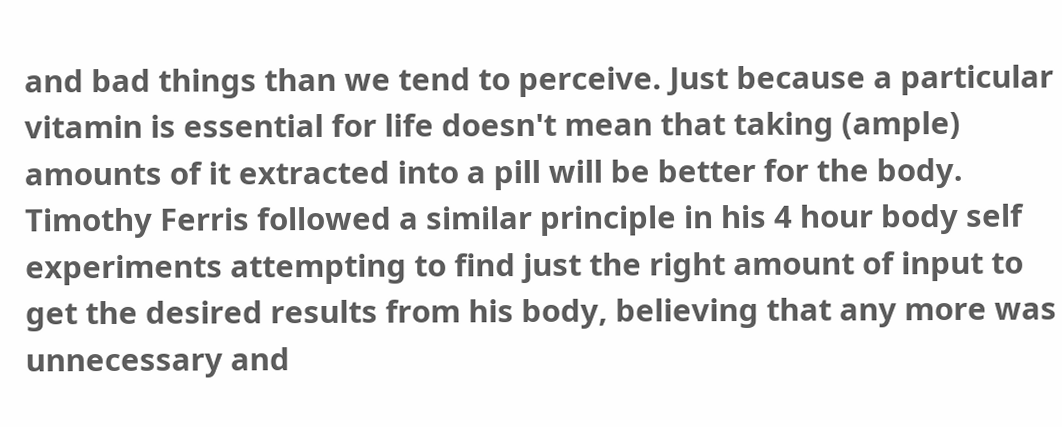and bad things than we tend to perceive. Just because a particular vitamin is essential for life doesn't mean that taking (ample) amounts of it extracted into a pill will be better for the body. Timothy Ferris followed a similar principle in his 4 hour body self experiments attempting to find just the right amount of input to get the desired results from his body, believing that any more was unnecessary and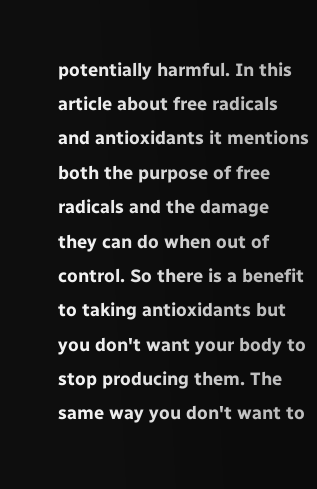potentially harmful. In this article about free radicals and antioxidants it mentions both the purpose of free radicals and the damage they can do when out of control. So there is a benefit to taking antioxidants but you don't want your body to stop producing them. The same way you don't want to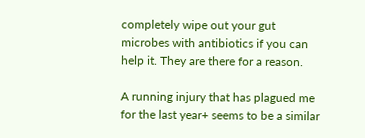completely wipe out your gut microbes with antibiotics if you can help it. They are there for a reason.

A running injury that has plagued me for the last year+ seems to be a similar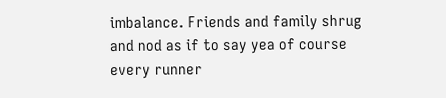imbalance. Friends and family shrug and nod as if to say yea of course every runner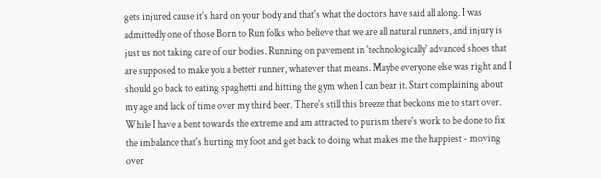gets injured cause it's hard on your body and that's what the doctors have said all along. I was admittedly one of those Born to Run folks who believe that we are all natural runners, and injury is just us not taking care of our bodies. Running on pavement in 'technologically' advanced shoes that are supposed to make you a better runner, whatever that means. Maybe everyone else was right and I should go back to eating spaghetti and hitting the gym when I can bear it. Start complaining about my age and lack of time over my third beer. There's still this breeze that beckons me to start over. While I have a bent towards the extreme and am attracted to purism there's work to be done to fix the imbalance that's hurting my foot and get back to doing what makes me the happiest - moving over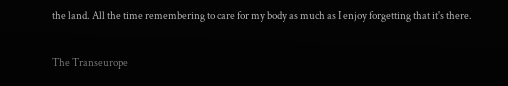the land. All the time remembering to care for my body as much as I enjoy forgetting that it's there.

The Transeurope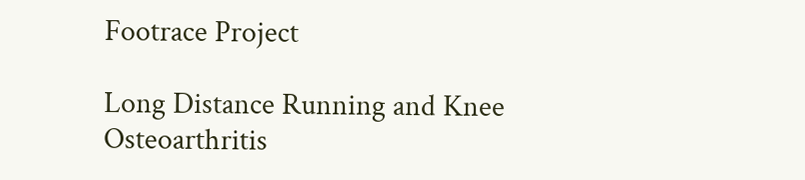Footrace Project

Long Distance Running and Knee Osteoarthritis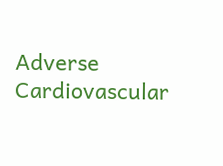Adverse Cardiovascular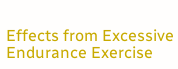Effects from Excessive Endurance Exercise